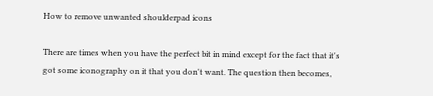How to remove unwanted shoulderpad icons

There are times when you have the perfect bit in mind except for the fact that it's got some iconography on it that you don't want. The question then becomes,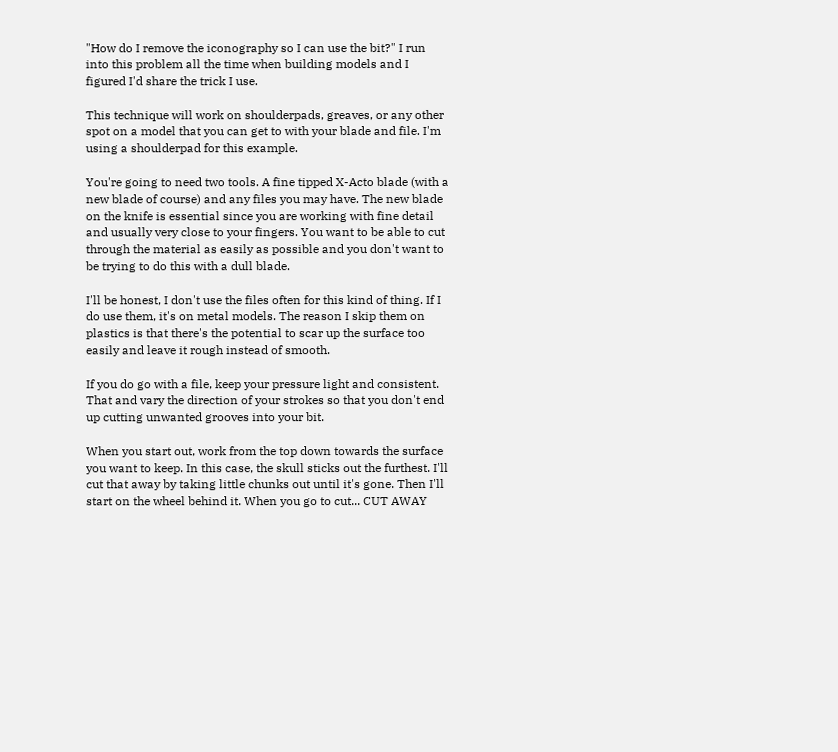"How do I remove the iconography so I can use the bit?" I run into this problem all the time when building models and I figured I'd share the trick I use.

This technique will work on shoulderpads, greaves, or any other spot on a model that you can get to with your blade and file. I'm using a shoulderpad for this example.

You're going to need two tools. A fine tipped X-Acto blade (with a new blade of course) and any files you may have. The new blade on the knife is essential since you are working with fine detail and usually very close to your fingers. You want to be able to cut through the material as easily as possible and you don't want to be trying to do this with a dull blade.

I'll be honest, I don't use the files often for this kind of thing. If I do use them, it's on metal models. The reason I skip them on plastics is that there's the potential to scar up the surface too easily and leave it rough instead of smooth.

If you do go with a file, keep your pressure light and consistent. That and vary the direction of your strokes so that you don't end up cutting unwanted grooves into your bit.

When you start out, work from the top down towards the surface you want to keep. In this case, the skull sticks out the furthest. I'll cut that away by taking little chunks out until it's gone. Then I'll start on the wheel behind it. When you go to cut... CUT AWAY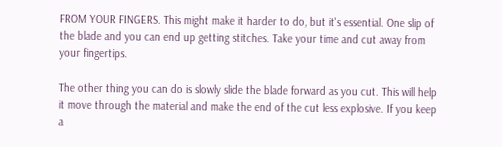FROM YOUR FINGERS. This might make it harder to do, but it's essential. One slip of the blade and you can end up getting stitches. Take your time and cut away from your fingertips.

The other thing you can do is slowly slide the blade forward as you cut. This will help it move through the material and make the end of the cut less explosive. If you keep a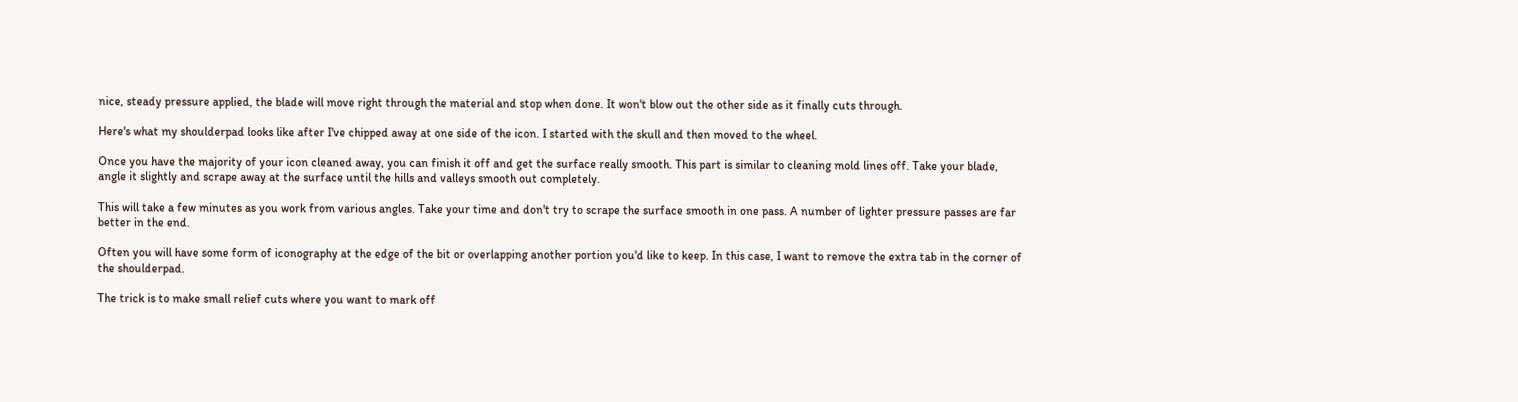nice, steady pressure applied, the blade will move right through the material and stop when done. It won't blow out the other side as it finally cuts through.

Here's what my shoulderpad looks like after I've chipped away at one side of the icon. I started with the skull and then moved to the wheel.

Once you have the majority of your icon cleaned away, you can finish it off and get the surface really smooth. This part is similar to cleaning mold lines off. Take your blade, angle it slightly and scrape away at the surface until the hills and valleys smooth out completely.

This will take a few minutes as you work from various angles. Take your time and don't try to scrape the surface smooth in one pass. A number of lighter pressure passes are far better in the end.

Often you will have some form of iconography at the edge of the bit or overlapping another portion you'd like to keep. In this case, I want to remove the extra tab in the corner of the shoulderpad.

The trick is to make small relief cuts where you want to mark off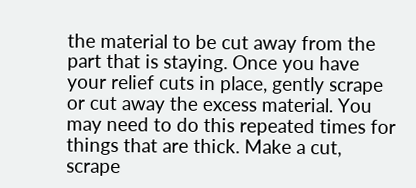the material to be cut away from the part that is staying. Once you have your relief cuts in place, gently scrape or cut away the excess material. You may need to do this repeated times for things that are thick. Make a cut, scrape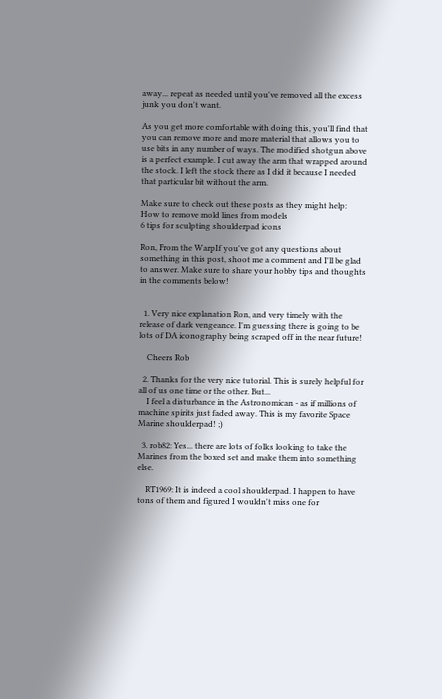away... repeat as needed until you've removed all the excess junk you don't want.

As you get more comfortable with doing this, you'll find that you can remove more and more material that allows you to use bits in any number of ways. The modified shotgun above is a perfect example. I cut away the arm that wrapped around the stock. I left the stock there as I did it because I needed that particular bit without the arm.

Make sure to check out these posts as they might help:
How to remove mold lines from models
6 tips for sculpting shoulderpad icons

Ron, From the WarpIf you've got any questions about something in this post, shoot me a comment and I'll be glad to answer. Make sure to share your hobby tips and thoughts in the comments below!


  1. Very nice explanation Ron, and very timely with the release of dark vengeance. I'm guessing there is going to be lots of DA iconography being scraped off in the near future!

    Cheers Rob

  2. Thanks for the very nice tutorial. This is surely helpful for all of us one time or the other. But...
    I feel a disturbance in the Astronomican - as if millions of machine spirits just faded away. This is my favorite Space Marine shoulderpad! ;)

  3. rob82: Yes... there are lots of folks looking to take the Marines from the boxed set and make them into something else.

    RT1969: It is indeed a cool shoulderpad. I happen to have tons of them and figured I wouldn't miss one for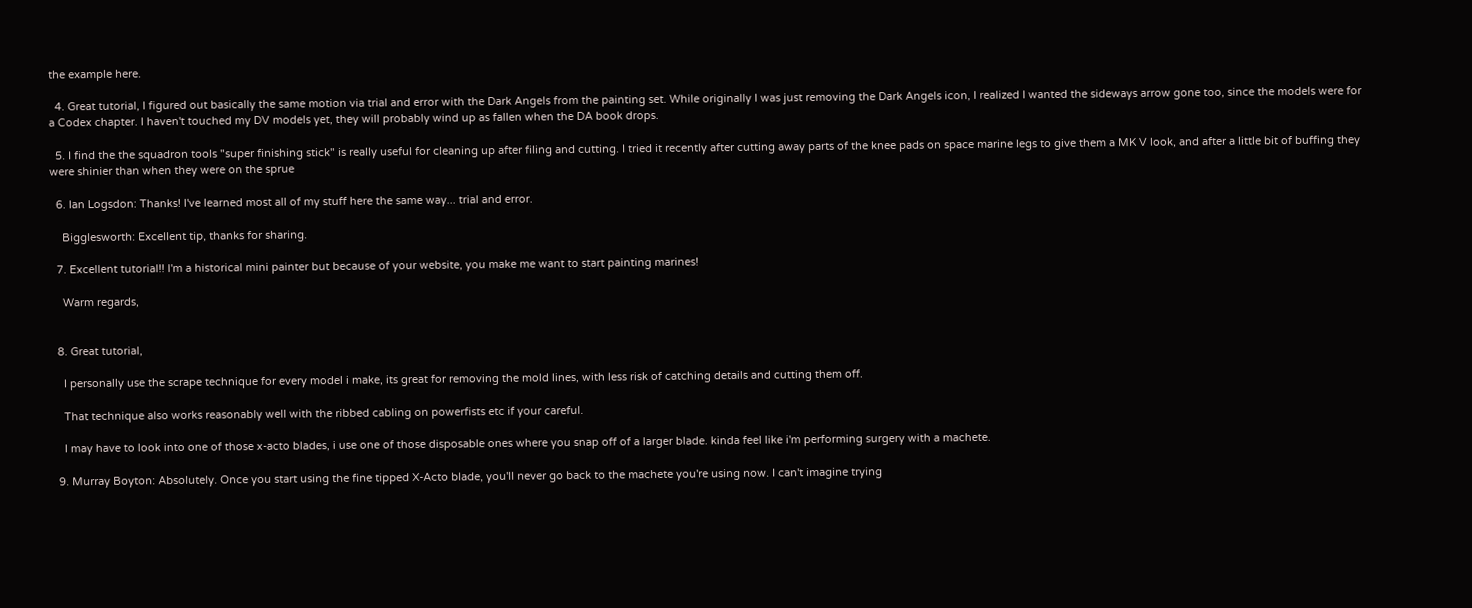the example here.

  4. Great tutorial, I figured out basically the same motion via trial and error with the Dark Angels from the painting set. While originally I was just removing the Dark Angels icon, I realized I wanted the sideways arrow gone too, since the models were for a Codex chapter. I haven't touched my DV models yet, they will probably wind up as fallen when the DA book drops.

  5. I find the the squadron tools "super finishing stick" is really useful for cleaning up after filing and cutting. I tried it recently after cutting away parts of the knee pads on space marine legs to give them a MK V look, and after a little bit of buffing they were shinier than when they were on the sprue

  6. Ian Logsdon: Thanks! I've learned most all of my stuff here the same way... trial and error.

    Bigglesworth: Excellent tip, thanks for sharing.

  7. Excellent tutorial!! I'm a historical mini painter but because of your website, you make me want to start painting marines!

    Warm regards,


  8. Great tutorial,

    I personally use the scrape technique for every model i make, its great for removing the mold lines, with less risk of catching details and cutting them off.

    That technique also works reasonably well with the ribbed cabling on powerfists etc if your careful.

    I may have to look into one of those x-acto blades, i use one of those disposable ones where you snap off of a larger blade. kinda feel like i'm performing surgery with a machete.

  9. Murray Boyton: Absolutely. Once you start using the fine tipped X-Acto blade, you'll never go back to the machete you're using now. I can't imagine trying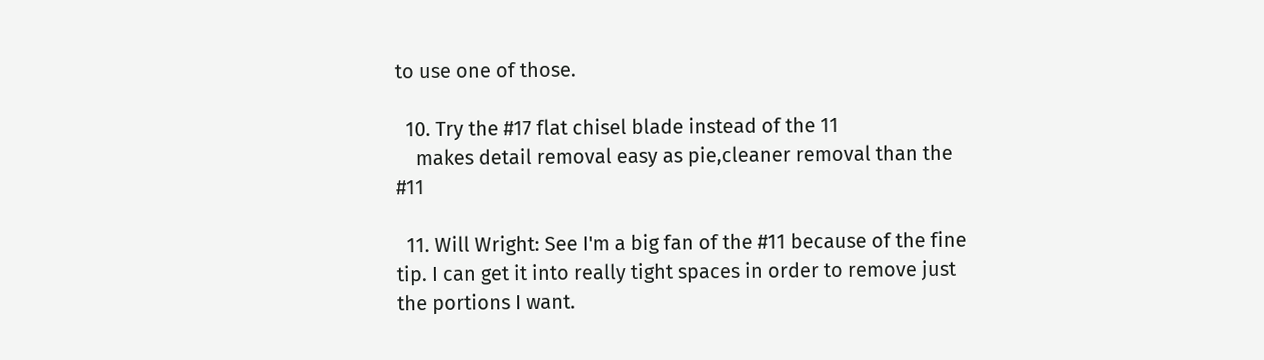to use one of those.

  10. Try the #17 flat chisel blade instead of the 11
    makes detail removal easy as pie,cleaner removal than the #11

  11. Will Wright: See I'm a big fan of the #11 because of the fine tip. I can get it into really tight spaces in order to remove just the portions I want.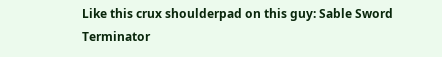Like this crux shoulderpad on this guy: Sable Sword Terminator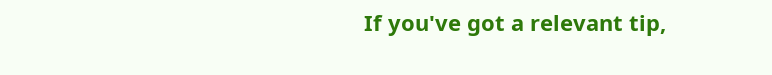If you've got a relevant tip,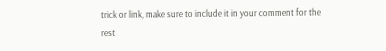trick or link, make sure to include it in your comment for the rest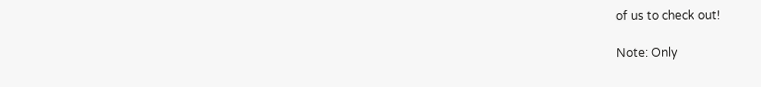of us to check out!

Note: Only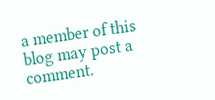a member of this blog may post a comment.